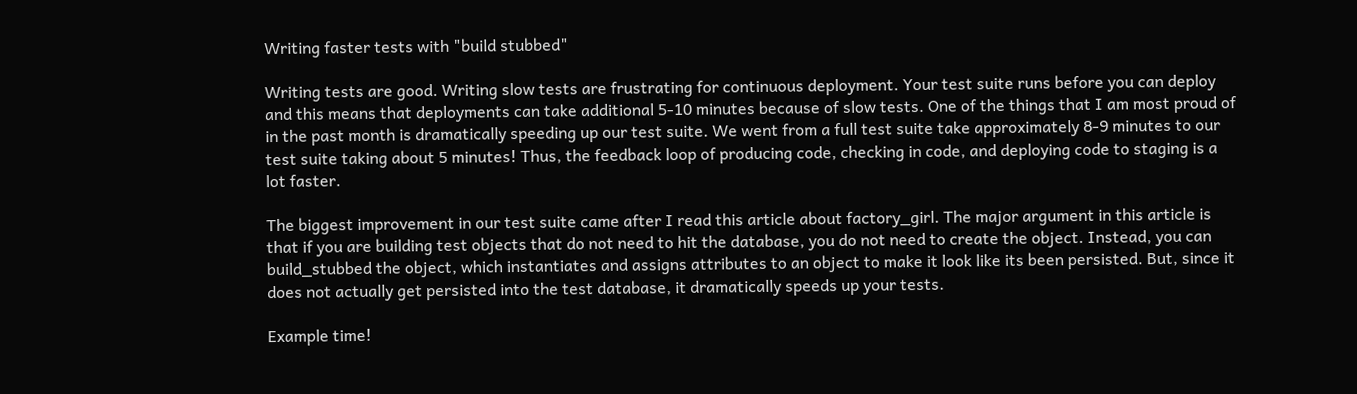Writing faster tests with "build stubbed"

Writing tests are good. Writing slow tests are frustrating for continuous deployment. Your test suite runs before you can deploy and this means that deployments can take additional 5-10 minutes because of slow tests. One of the things that I am most proud of in the past month is dramatically speeding up our test suite. We went from a full test suite take approximately 8-9 minutes to our test suite taking about 5 minutes! Thus, the feedback loop of producing code, checking in code, and deploying code to staging is a lot faster.

The biggest improvement in our test suite came after I read this article about factory_girl. The major argument in this article is that if you are building test objects that do not need to hit the database, you do not need to create the object. Instead, you can build_stubbed the object, which instantiates and assigns attributes to an object to make it look like its been persisted. But, since it does not actually get persisted into the test database, it dramatically speeds up your tests.

Example time!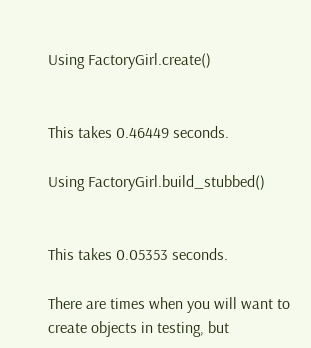Using FactoryGirl.create()


This takes 0.46449 seconds.

Using FactoryGirl.build_stubbed()


This takes 0.05353 seconds.

There are times when you will want to create objects in testing, but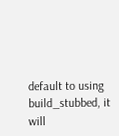default to using build_stubbed, it will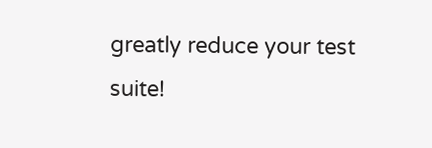greatly reduce your test suite!